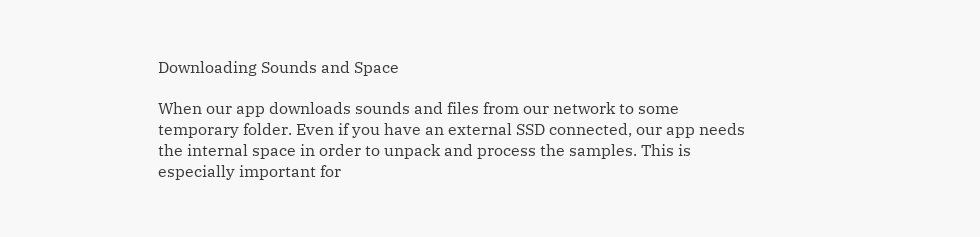Downloading Sounds and Space

When our app downloads sounds and files from our network to some temporary folder. Even if you have an external SSD connected, our app needs the internal space in order to unpack and process the samples. This is especially important for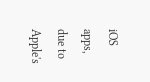iOS apps, due to Apple's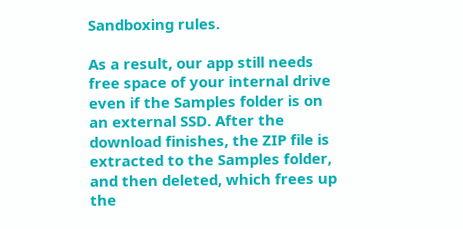Sandboxing rules.

As a result, our app still needs free space of your internal drive even if the Samples folder is on an external SSD. After the download finishes, the ZIP file is extracted to the Samples folder, and then deleted, which frees up the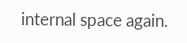internal space again.